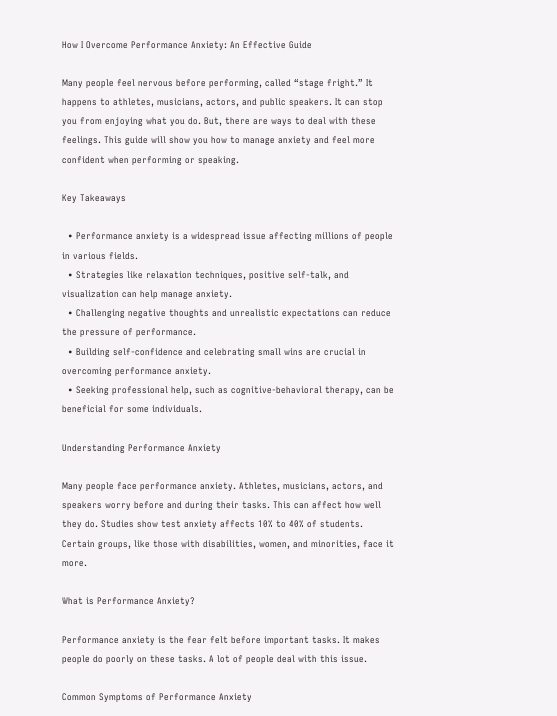How I Overcome Performance Anxiety: An Effective Guide

Many people feel nervous before performing, called “stage fright.” It happens to athletes, musicians, actors, and public speakers. It can stop you from enjoying what you do. But, there are ways to deal with these feelings. This guide will show you how to manage anxiety and feel more confident when performing or speaking.

Key Takeaways

  • Performance anxiety is a widespread issue affecting millions of people in various fields.
  • Strategies like relaxation techniques, positive self-talk, and visualization can help manage anxiety.
  • Challenging negative thoughts and unrealistic expectations can reduce the pressure of performance.
  • Building self-confidence and celebrating small wins are crucial in overcoming performance anxiety.
  • Seeking professional help, such as cognitive-behavioral therapy, can be beneficial for some individuals.

Understanding Performance Anxiety

Many people face performance anxiety. Athletes, musicians, actors, and speakers worry before and during their tasks. This can affect how well they do. Studies show test anxiety affects 10% to 40% of students. Certain groups, like those with disabilities, women, and minorities, face it more.

What is Performance Anxiety?

Performance anxiety is the fear felt before important tasks. It makes people do poorly on these tasks. A lot of people deal with this issue.

Common Symptoms of Performance Anxiety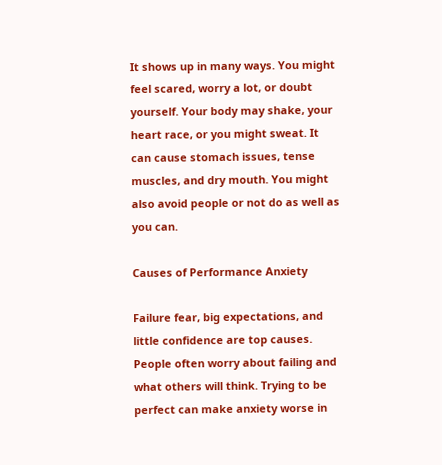It shows up in many ways. You might feel scared, worry a lot, or doubt yourself. Your body may shake, your heart race, or you might sweat. It can cause stomach issues, tense muscles, and dry mouth. You might also avoid people or not do as well as you can.

Causes of Performance Anxiety

Failure fear, big expectations, and little confidence are top causes. People often worry about failing and what others will think. Trying to be perfect can make anxiety worse in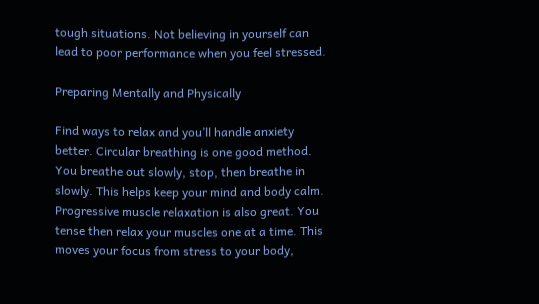tough situations. Not believing in yourself can lead to poor performance when you feel stressed.

Preparing Mentally and Physically

Find ways to relax and you’ll handle anxiety better. Circular breathing is one good method. You breathe out slowly, stop, then breathe in slowly. This helps keep your mind and body calm. Progressive muscle relaxation is also great. You tense then relax your muscles one at a time. This moves your focus from stress to your body,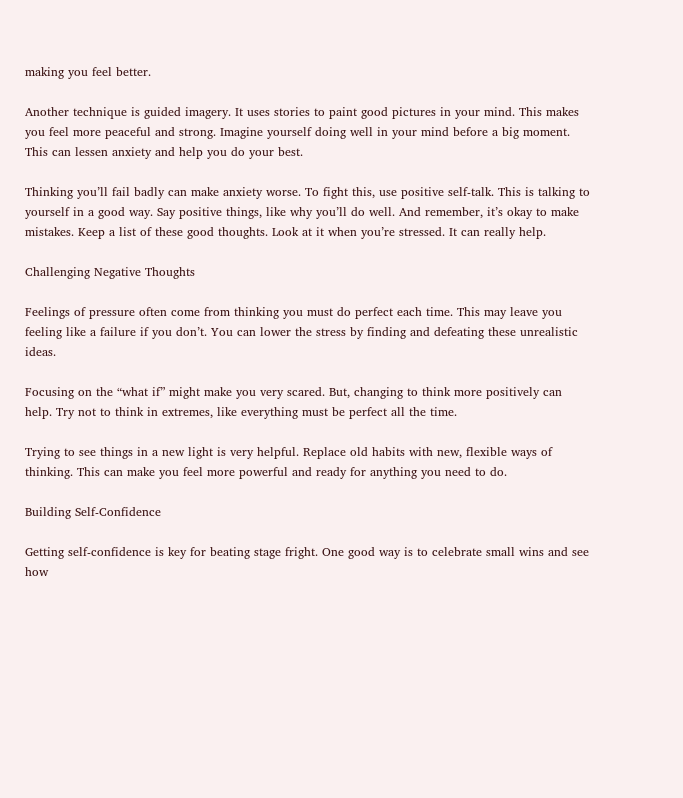making you feel better.

Another technique is guided imagery. It uses stories to paint good pictures in your mind. This makes you feel more peaceful and strong. Imagine yourself doing well in your mind before a big moment. This can lessen anxiety and help you do your best.

Thinking you’ll fail badly can make anxiety worse. To fight this, use positive self-talk. This is talking to yourself in a good way. Say positive things, like why you’ll do well. And remember, it’s okay to make mistakes. Keep a list of these good thoughts. Look at it when you’re stressed. It can really help.

Challenging Negative Thoughts

Feelings of pressure often come from thinking you must do perfect each time. This may leave you feeling like a failure if you don’t. You can lower the stress by finding and defeating these unrealistic ideas.

Focusing on the “what if” might make you very scared. But, changing to think more positively can help. Try not to think in extremes, like everything must be perfect all the time.

Trying to see things in a new light is very helpful. Replace old habits with new, flexible ways of thinking. This can make you feel more powerful and ready for anything you need to do.

Building Self-Confidence

Getting self-confidence is key for beating stage fright. One good way is to celebrate small wins and see how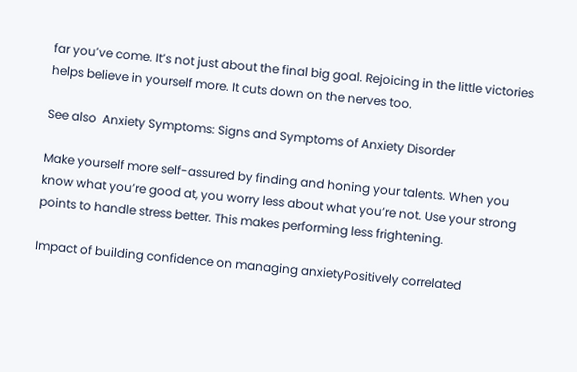far you’ve come. It’s not just about the final big goal. Rejoicing in the little victories helps believe in yourself more. It cuts down on the nerves too.

See also  Anxiety Symptoms: Signs and Symptoms of Anxiety Disorder

Make yourself more self-assured by finding and honing your talents. When you know what you’re good at, you worry less about what you’re not. Use your strong points to handle stress better. This makes performing less frightening.

Impact of building confidence on managing anxietyPositively correlated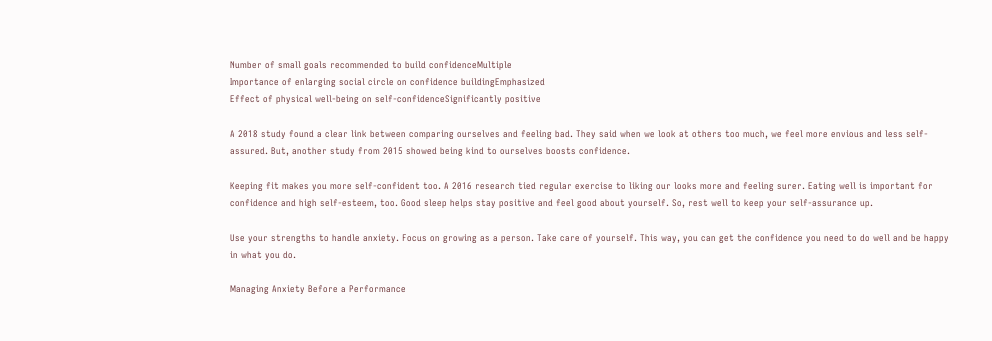Number of small goals recommended to build confidenceMultiple
Importance of enlarging social circle on confidence buildingEmphasized
Effect of physical well-being on self-confidenceSignificantly positive

A 2018 study found a clear link between comparing ourselves and feeling bad. They said when we look at others too much, we feel more envious and less self-assured. But, another study from 2015 showed being kind to ourselves boosts confidence.

Keeping fit makes you more self-confident too. A 2016 research tied regular exercise to liking our looks more and feeling surer. Eating well is important for confidence and high self-esteem, too. Good sleep helps stay positive and feel good about yourself. So, rest well to keep your self-assurance up.

Use your strengths to handle anxiety. Focus on growing as a person. Take care of yourself. This way, you can get the confidence you need to do well and be happy in what you do.

Managing Anxiety Before a Performance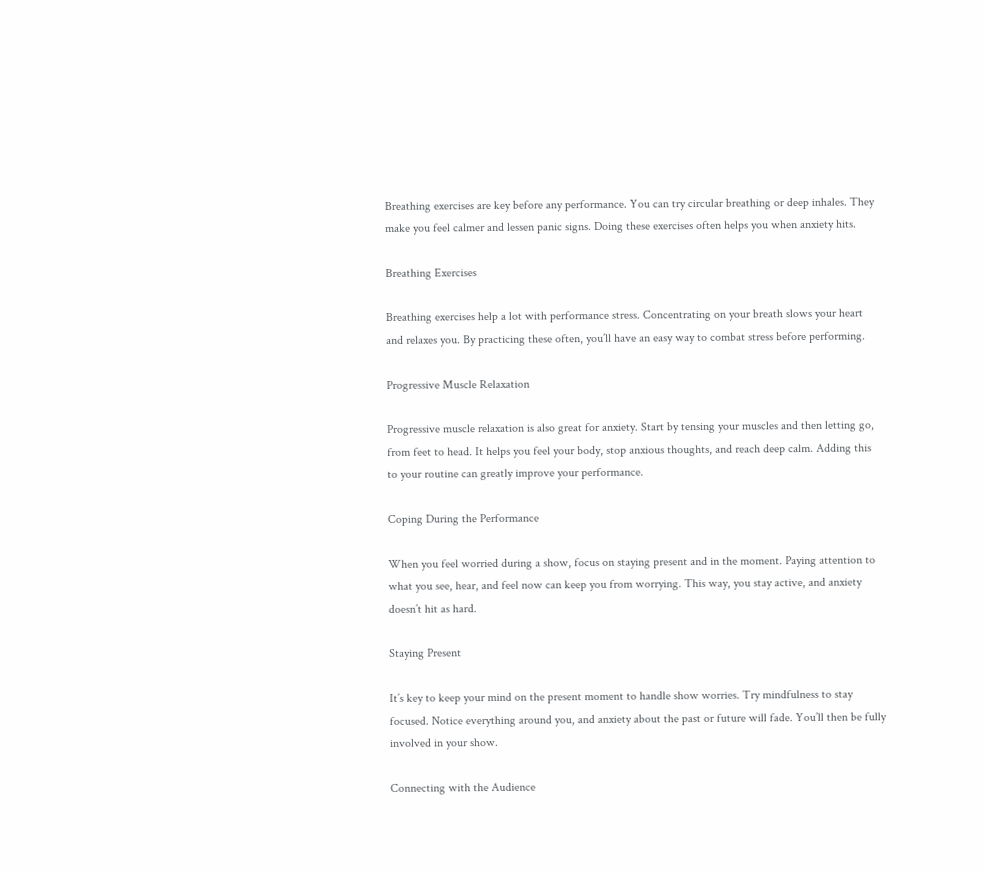Breathing exercises are key before any performance. You can try circular breathing or deep inhales. They make you feel calmer and lessen panic signs. Doing these exercises often helps you when anxiety hits.

Breathing Exercises

Breathing exercises help a lot with performance stress. Concentrating on your breath slows your heart and relaxes you. By practicing these often, you’ll have an easy way to combat stress before performing.

Progressive Muscle Relaxation

Progressive muscle relaxation is also great for anxiety. Start by tensing your muscles and then letting go, from feet to head. It helps you feel your body, stop anxious thoughts, and reach deep calm. Adding this to your routine can greatly improve your performance.

Coping During the Performance

When you feel worried during a show, focus on staying present and in the moment. Paying attention to what you see, hear, and feel now can keep you from worrying. This way, you stay active, and anxiety doesn’t hit as hard.

Staying Present

It’s key to keep your mind on the present moment to handle show worries. Try mindfulness to stay focused. Notice everything around you, and anxiety about the past or future will fade. You’ll then be fully involved in your show.

Connecting with the Audience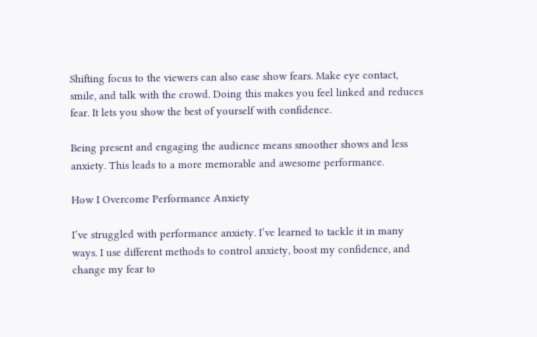Shifting focus to the viewers can also ease show fears. Make eye contact, smile, and talk with the crowd. Doing this makes you feel linked and reduces fear. It lets you show the best of yourself with confidence.

Being present and engaging the audience means smoother shows and less anxiety. This leads to a more memorable and awesome performance.

How I Overcome Performance Anxiety

I’ve struggled with performance anxiety. I’ve learned to tackle it in many ways. I use different methods to control anxiety, boost my confidence, and change my fear to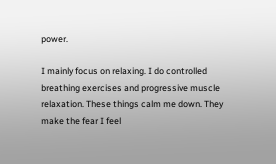power.

I mainly focus on relaxing. I do controlled breathing exercises and progressive muscle relaxation. These things calm me down. They make the fear I feel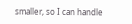smaller, so I can handle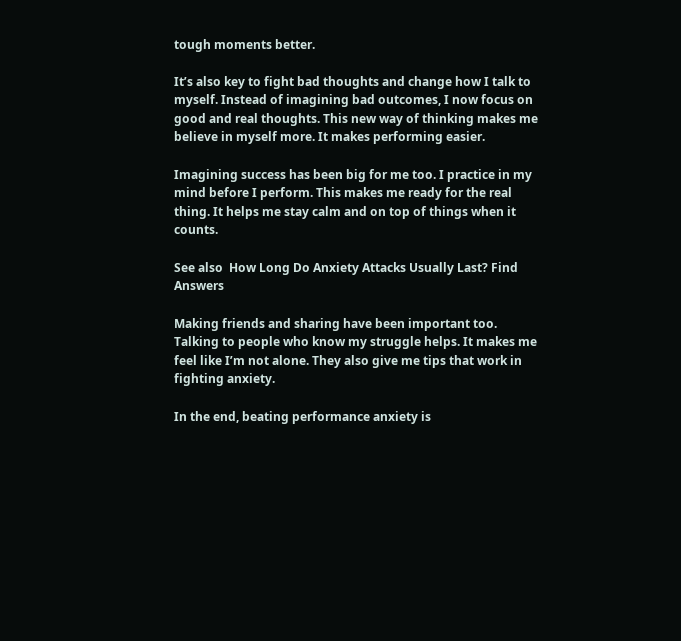tough moments better.

It’s also key to fight bad thoughts and change how I talk to myself. Instead of imagining bad outcomes, I now focus on good and real thoughts. This new way of thinking makes me believe in myself more. It makes performing easier.

Imagining success has been big for me too. I practice in my mind before I perform. This makes me ready for the real thing. It helps me stay calm and on top of things when it counts.

See also  How Long Do Anxiety Attacks Usually Last? Find Answers

Making friends and sharing have been important too. Talking to people who know my struggle helps. It makes me feel like I’m not alone. They also give me tips that work in fighting anxiety.

In the end, beating performance anxiety is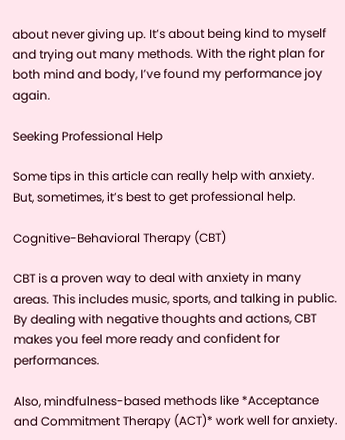about never giving up. It’s about being kind to myself and trying out many methods. With the right plan for both mind and body, I’ve found my performance joy again.

Seeking Professional Help

Some tips in this article can really help with anxiety. But, sometimes, it’s best to get professional help.

Cognitive-Behavioral Therapy (CBT)

CBT is a proven way to deal with anxiety in many areas. This includes music, sports, and talking in public. By dealing with negative thoughts and actions, CBT makes you feel more ready and confident for performances.

Also, mindfulness-based methods like *Acceptance and Commitment Therapy (ACT)* work well for anxiety.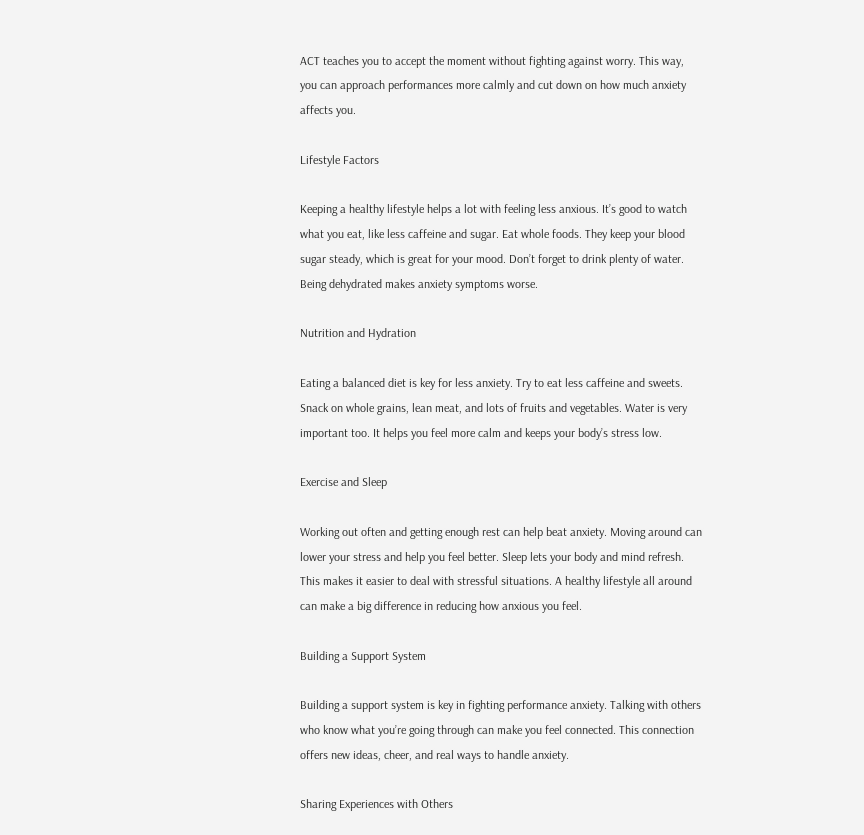ACT teaches you to accept the moment without fighting against worry. This way, you can approach performances more calmly and cut down on how much anxiety affects you.

Lifestyle Factors

Keeping a healthy lifestyle helps a lot with feeling less anxious. It’s good to watch what you eat, like less caffeine and sugar. Eat whole foods. They keep your blood sugar steady, which is great for your mood. Don’t forget to drink plenty of water. Being dehydrated makes anxiety symptoms worse.

Nutrition and Hydration

Eating a balanced diet is key for less anxiety. Try to eat less caffeine and sweets. Snack on whole grains, lean meat, and lots of fruits and vegetables. Water is very important too. It helps you feel more calm and keeps your body’s stress low.

Exercise and Sleep

Working out often and getting enough rest can help beat anxiety. Moving around can lower your stress and help you feel better. Sleep lets your body and mind refresh. This makes it easier to deal with stressful situations. A healthy lifestyle all around can make a big difference in reducing how anxious you feel.

Building a Support System

Building a support system is key in fighting performance anxiety. Talking with others who know what you’re going through can make you feel connected. This connection offers new ideas, cheer, and real ways to handle anxiety.

Sharing Experiences with Others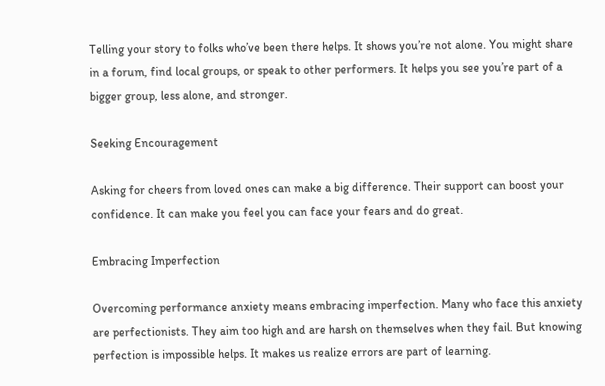Telling your story to folks who’ve been there helps. It shows you’re not alone. You might share in a forum, find local groups, or speak to other performers. It helps you see you’re part of a bigger group, less alone, and stronger.

Seeking Encouragement

Asking for cheers from loved ones can make a big difference. Their support can boost your confidence. It can make you feel you can face your fears and do great.

Embracing Imperfection

Overcoming performance anxiety means embracing imperfection. Many who face this anxiety are perfectionists. They aim too high and are harsh on themselves when they fail. But knowing perfection is impossible helps. It makes us realize errors are part of learning.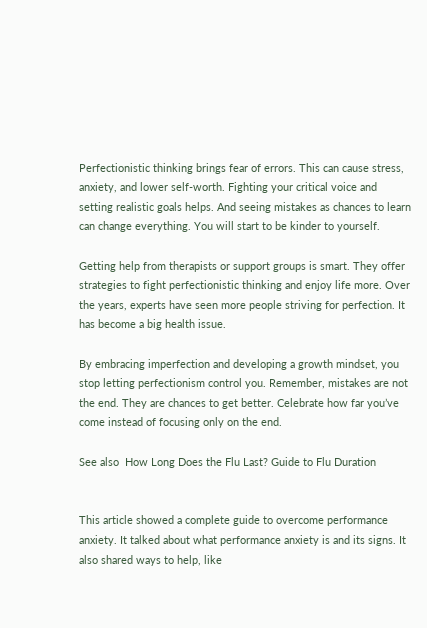Perfectionistic thinking brings fear of errors. This can cause stress, anxiety, and lower self-worth. Fighting your critical voice and setting realistic goals helps. And seeing mistakes as chances to learn can change everything. You will start to be kinder to yourself.

Getting help from therapists or support groups is smart. They offer strategies to fight perfectionistic thinking and enjoy life more. Over the years, experts have seen more people striving for perfection. It has become a big health issue.

By embracing imperfection and developing a growth mindset, you stop letting perfectionism control you. Remember, mistakes are not the end. They are chances to get better. Celebrate how far you’ve come instead of focusing only on the end.

See also  How Long Does the Flu Last? Guide to Flu Duration


This article showed a complete guide to overcome performance anxiety. It talked about what performance anxiety is and its signs. It also shared ways to help, like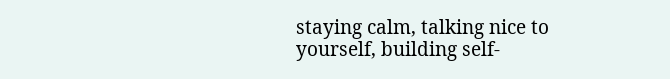staying calm, talking nice to yourself, building self-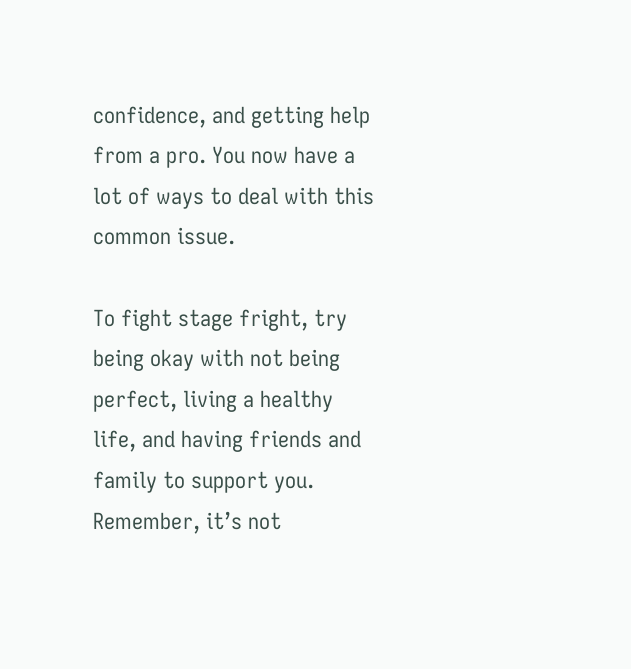confidence, and getting help from a pro. You now have a lot of ways to deal with this common issue.

To fight stage fright, try being okay with not being perfect, living a healthy life, and having friends and family to support you. Remember, it’s not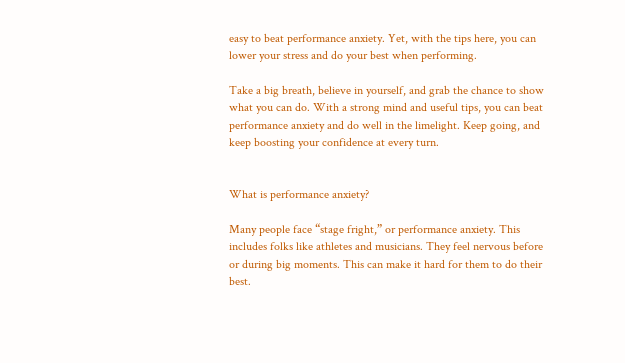easy to beat performance anxiety. Yet, with the tips here, you can lower your stress and do your best when performing.

Take a big breath, believe in yourself, and grab the chance to show what you can do. With a strong mind and useful tips, you can beat performance anxiety and do well in the limelight. Keep going, and keep boosting your confidence at every turn.


What is performance anxiety?

Many people face “stage fright,” or performance anxiety. This includes folks like athletes and musicians. They feel nervous before or during big moments. This can make it hard for them to do their best.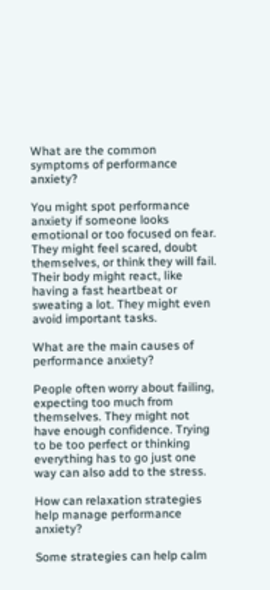What are the common symptoms of performance anxiety?

You might spot performance anxiety if someone looks emotional or too focused on fear. They might feel scared, doubt themselves, or think they will fail. Their body might react, like having a fast heartbeat or sweating a lot. They might even avoid important tasks.

What are the main causes of performance anxiety?

People often worry about failing, expecting too much from themselves. They might not have enough confidence. Trying to be too perfect or thinking everything has to go just one way can also add to the stress.

How can relaxation strategies help manage performance anxiety?

Some strategies can help calm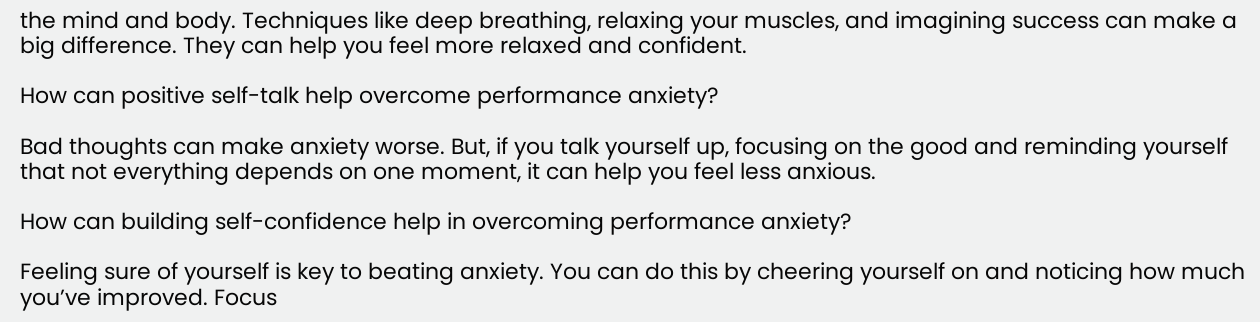the mind and body. Techniques like deep breathing, relaxing your muscles, and imagining success can make a big difference. They can help you feel more relaxed and confident.

How can positive self-talk help overcome performance anxiety?

Bad thoughts can make anxiety worse. But, if you talk yourself up, focusing on the good and reminding yourself that not everything depends on one moment, it can help you feel less anxious.

How can building self-confidence help in overcoming performance anxiety?

Feeling sure of yourself is key to beating anxiety. You can do this by cheering yourself on and noticing how much you’ve improved. Focus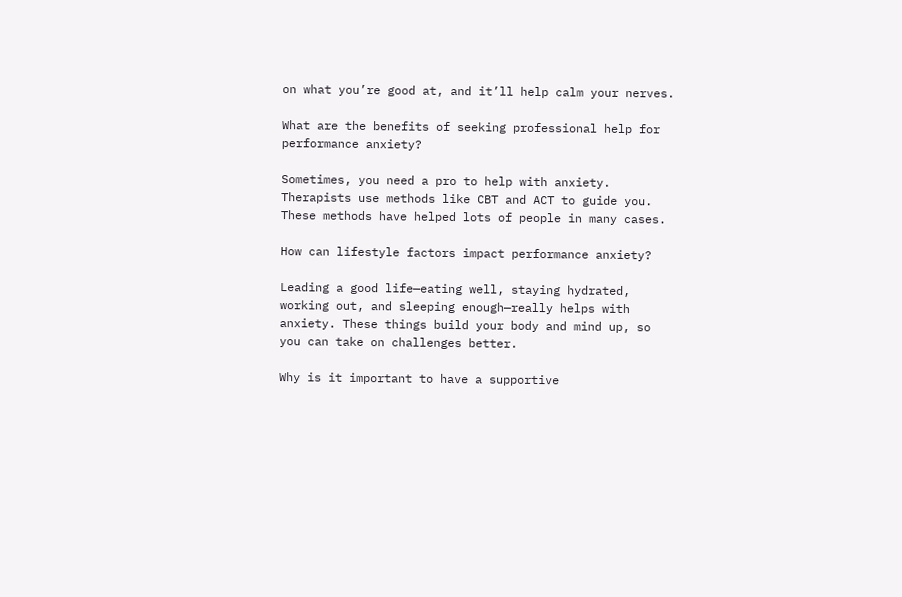on what you’re good at, and it’ll help calm your nerves.

What are the benefits of seeking professional help for performance anxiety?

Sometimes, you need a pro to help with anxiety. Therapists use methods like CBT and ACT to guide you. These methods have helped lots of people in many cases.

How can lifestyle factors impact performance anxiety?

Leading a good life—eating well, staying hydrated, working out, and sleeping enough—really helps with anxiety. These things build your body and mind up, so you can take on challenges better.

Why is it important to have a supportive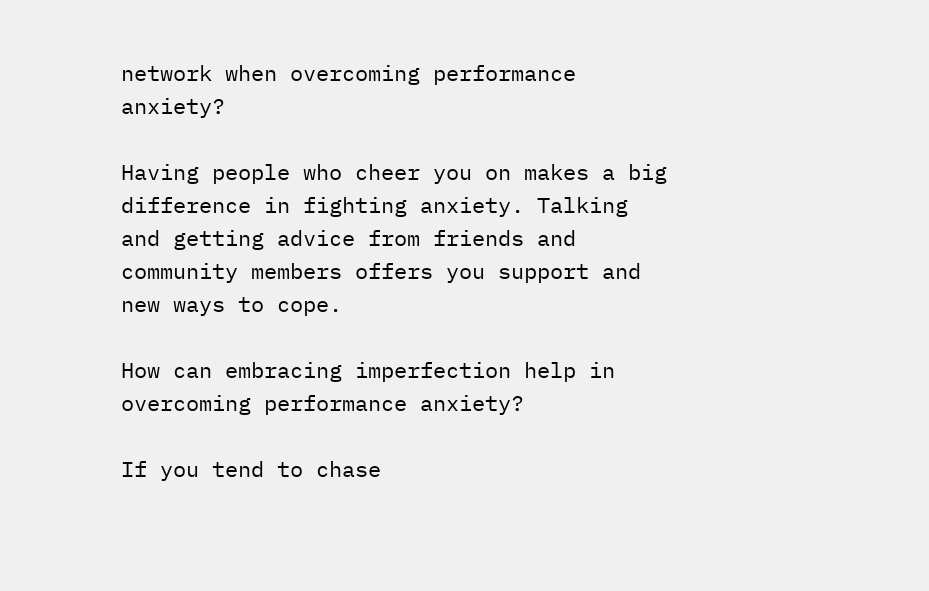network when overcoming performance anxiety?

Having people who cheer you on makes a big difference in fighting anxiety. Talking and getting advice from friends and community members offers you support and new ways to cope.

How can embracing imperfection help in overcoming performance anxiety?

If you tend to chase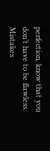perfection, know that you don’t have to be flawless. Mistakes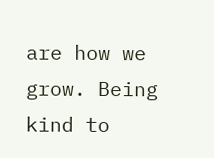are how we grow. Being kind to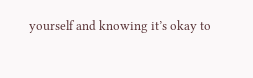yourself and knowing it’s okay to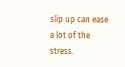slip up can ease a lot of the stress.